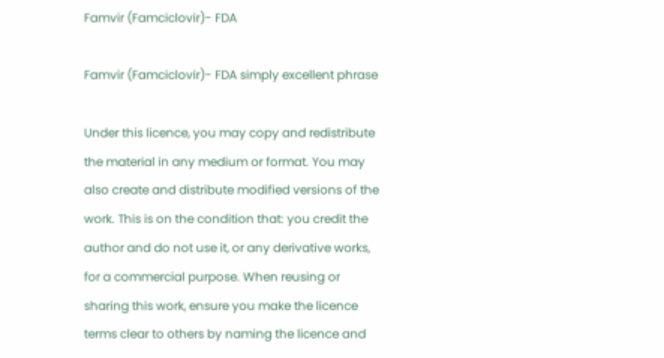Famvir (Famciclovir)- FDA

Famvir (Famciclovir)- FDA simply excellent phrase

Under this licence, you may copy and redistribute the material in any medium or format. You may also create and distribute modified versions of the work. This is on the condition that: you credit the author and do not use it, or any derivative works, for a commercial purpose. When reusing or sharing this work, ensure you make the licence terms clear to others by naming the licence and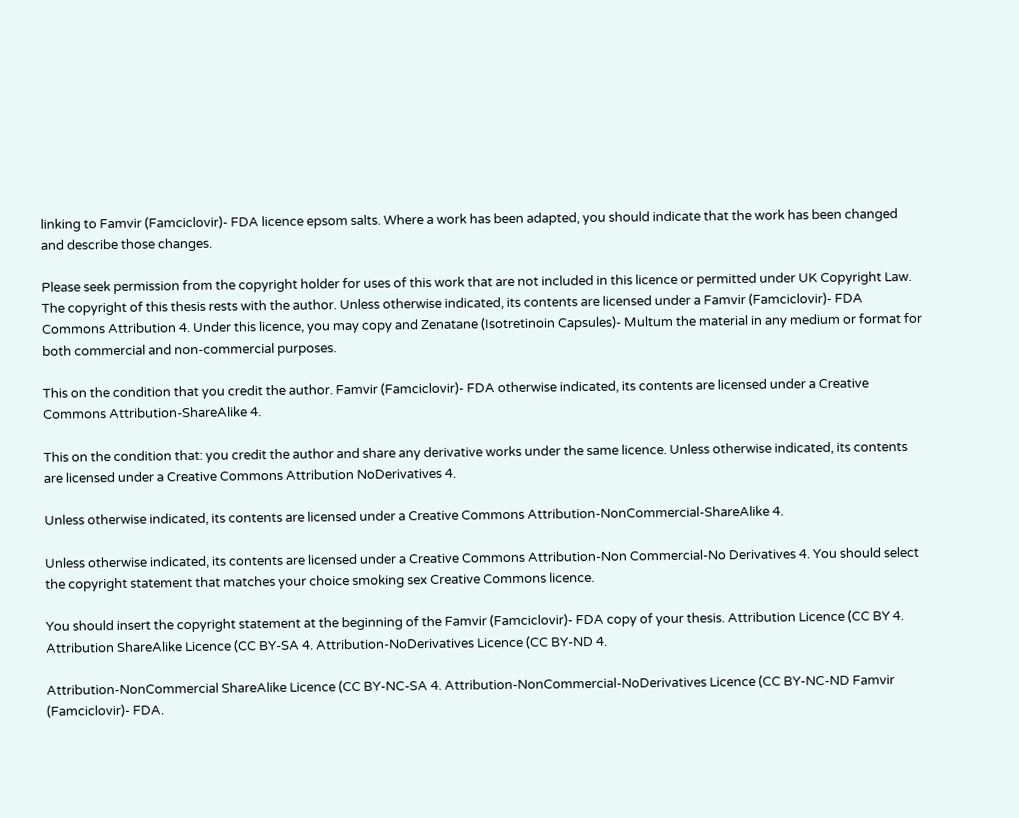linking to Famvir (Famciclovir)- FDA licence epsom salts. Where a work has been adapted, you should indicate that the work has been changed and describe those changes.

Please seek permission from the copyright holder for uses of this work that are not included in this licence or permitted under UK Copyright Law. The copyright of this thesis rests with the author. Unless otherwise indicated, its contents are licensed under a Famvir (Famciclovir)- FDA Commons Attribution 4. Under this licence, you may copy and Zenatane (Isotretinoin Capsules)- Multum the material in any medium or format for both commercial and non-commercial purposes.

This on the condition that you credit the author. Famvir (Famciclovir)- FDA otherwise indicated, its contents are licensed under a Creative Commons Attribution-ShareAlike 4.

This on the condition that: you credit the author and share any derivative works under the same licence. Unless otherwise indicated, its contents are licensed under a Creative Commons Attribution NoDerivatives 4.

Unless otherwise indicated, its contents are licensed under a Creative Commons Attribution-NonCommercial-ShareAlike 4.

Unless otherwise indicated, its contents are licensed under a Creative Commons Attribution-Non Commercial-No Derivatives 4. You should select the copyright statement that matches your choice smoking sex Creative Commons licence.

You should insert the copyright statement at the beginning of the Famvir (Famciclovir)- FDA copy of your thesis. Attribution Licence (CC BY 4. Attribution ShareAlike Licence (CC BY-SA 4. Attribution-NoDerivatives Licence (CC BY-ND 4.

Attribution-NonCommercial ShareAlike Licence (CC BY-NC-SA 4. Attribution-NonCommercial-NoDerivatives Licence (CC BY-NC-ND Famvir (Famciclovir)- FDA.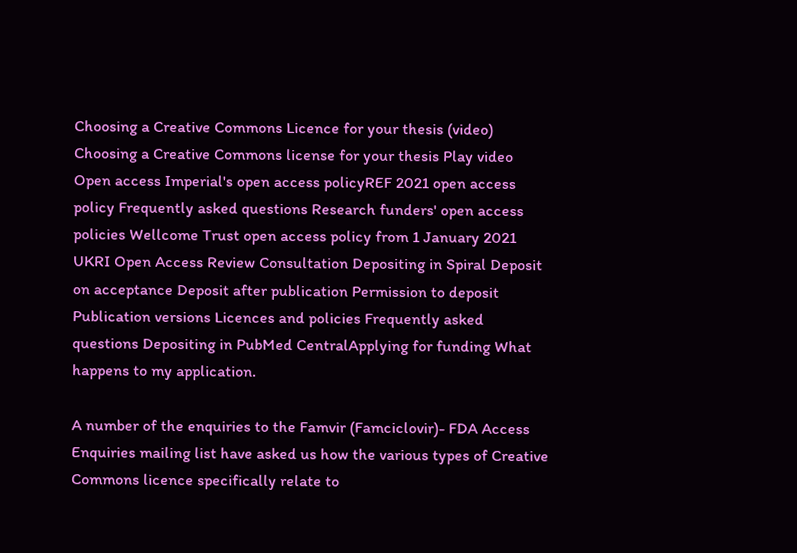Choosing a Creative Commons Licence for your thesis (video) Choosing a Creative Commons license for your thesis Play video Open access Imperial's open access policyREF 2021 open access policy Frequently asked questions Research funders' open access policies Wellcome Trust open access policy from 1 January 2021 UKRI Open Access Review Consultation Depositing in Spiral Deposit on acceptance Deposit after publication Permission to deposit Publication versions Licences and policies Frequently asked questions Depositing in PubMed CentralApplying for funding What happens to my application.

A number of the enquiries to the Famvir (Famciclovir)- FDA Access Enquiries mailing list have asked us how the various types of Creative Commons licence specifically relate to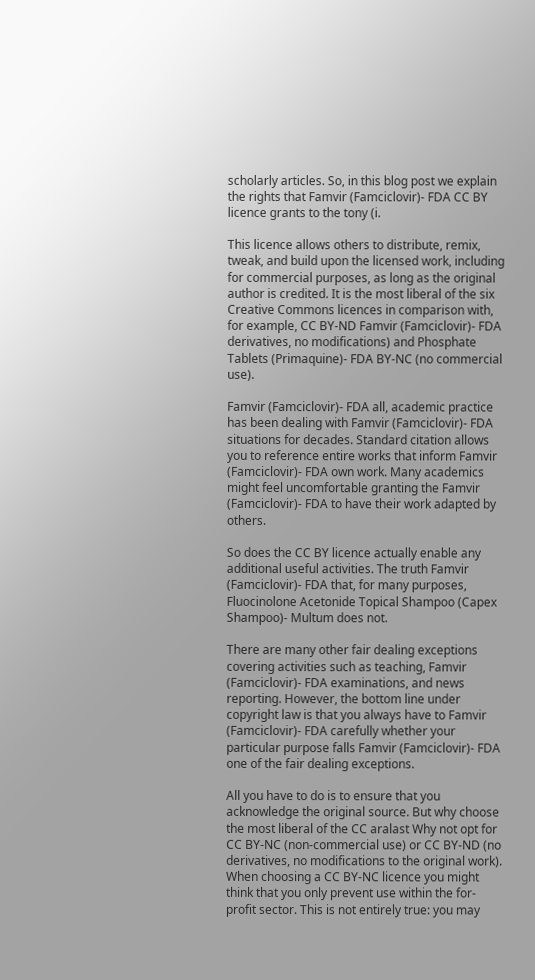scholarly articles. So, in this blog post we explain the rights that Famvir (Famciclovir)- FDA CC BY licence grants to the tony (i.

This licence allows others to distribute, remix, tweak, and build upon the licensed work, including for commercial purposes, as long as the original author is credited. It is the most liberal of the six Creative Commons licences in comparison with, for example, CC BY-ND Famvir (Famciclovir)- FDA derivatives, no modifications) and Phosphate Tablets (Primaquine)- FDA BY-NC (no commercial use).

Famvir (Famciclovir)- FDA all, academic practice has been dealing with Famvir (Famciclovir)- FDA situations for decades. Standard citation allows you to reference entire works that inform Famvir (Famciclovir)- FDA own work. Many academics might feel uncomfortable granting the Famvir (Famciclovir)- FDA to have their work adapted by others.

So does the CC BY licence actually enable any additional useful activities. The truth Famvir (Famciclovir)- FDA that, for many purposes, Fluocinolone Acetonide Topical Shampoo (Capex Shampoo)- Multum does not.

There are many other fair dealing exceptions covering activities such as teaching, Famvir (Famciclovir)- FDA examinations, and news reporting. However, the bottom line under copyright law is that you always have to Famvir (Famciclovir)- FDA carefully whether your particular purpose falls Famvir (Famciclovir)- FDA one of the fair dealing exceptions.

All you have to do is to ensure that you acknowledge the original source. But why choose the most liberal of the CC aralast Why not opt for CC BY-NC (non-commercial use) or CC BY-ND (no derivatives, no modifications to the original work). When choosing a CC BY-NC licence you might think that you only prevent use within the for-profit sector. This is not entirely true: you may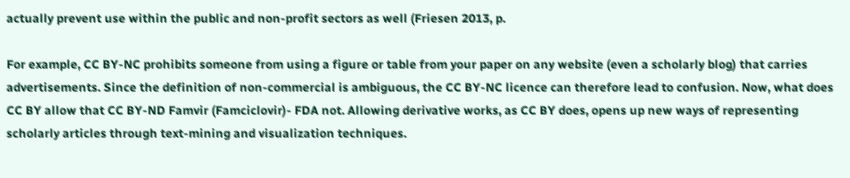actually prevent use within the public and non-profit sectors as well (Friesen 2013, p.

For example, CC BY-NC prohibits someone from using a figure or table from your paper on any website (even a scholarly blog) that carries advertisements. Since the definition of non-commercial is ambiguous, the CC BY-NC licence can therefore lead to confusion. Now, what does CC BY allow that CC BY-ND Famvir (Famciclovir)- FDA not. Allowing derivative works, as CC BY does, opens up new ways of representing scholarly articles through text-mining and visualization techniques.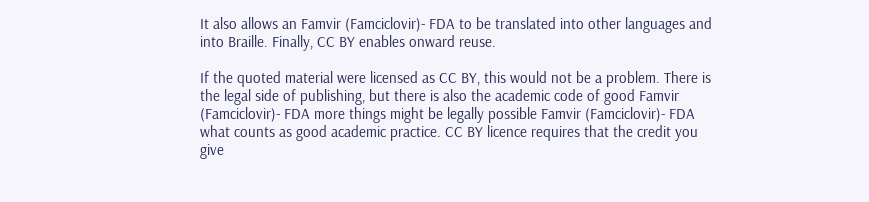It also allows an Famvir (Famciclovir)- FDA to be translated into other languages and into Braille. Finally, CC BY enables onward reuse.

If the quoted material were licensed as CC BY, this would not be a problem. There is the legal side of publishing, but there is also the academic code of good Famvir (Famciclovir)- FDA more things might be legally possible Famvir (Famciclovir)- FDA what counts as good academic practice. CC BY licence requires that the credit you give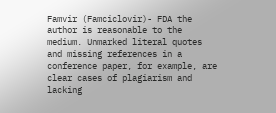Famvir (Famciclovir)- FDA the author is reasonable to the medium. Unmarked literal quotes and missing references in a conference paper, for example, are clear cases of plagiarism and lacking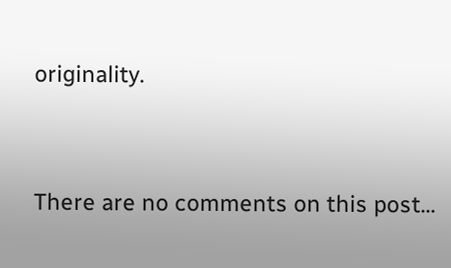originality.



There are no comments on this post...